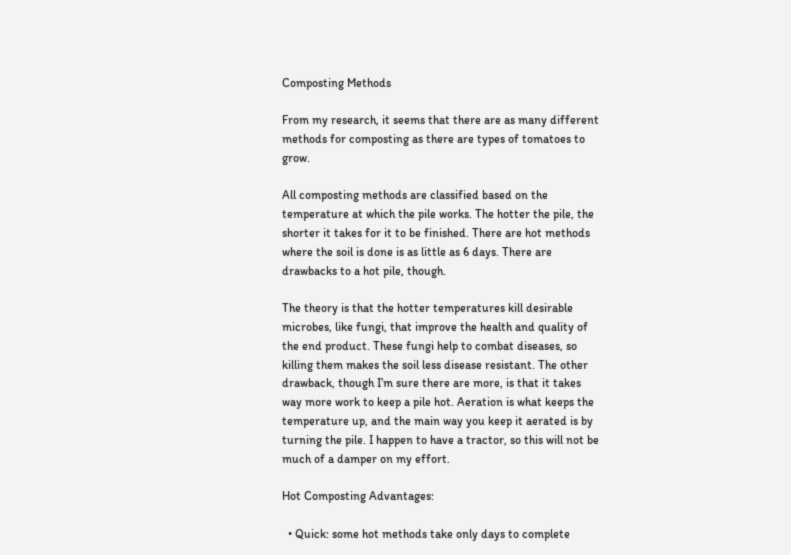Composting Methods

From my research, it seems that there are as many different methods for composting as there are types of tomatoes to grow.

All composting methods are classified based on the temperature at which the pile works. The hotter the pile, the shorter it takes for it to be finished. There are hot methods where the soil is done is as little as 6 days. There are drawbacks to a hot pile, though.

The theory is that the hotter temperatures kill desirable microbes, like fungi, that improve the health and quality of the end product. These fungi help to combat diseases, so killing them makes the soil less disease resistant. The other drawback, though I’m sure there are more, is that it takes way more work to keep a pile hot. Aeration is what keeps the temperature up, and the main way you keep it aerated is by turning the pile. I happen to have a tractor, so this will not be much of a damper on my effort.

Hot Composting Advantages:

  • Quick: some hot methods take only days to complete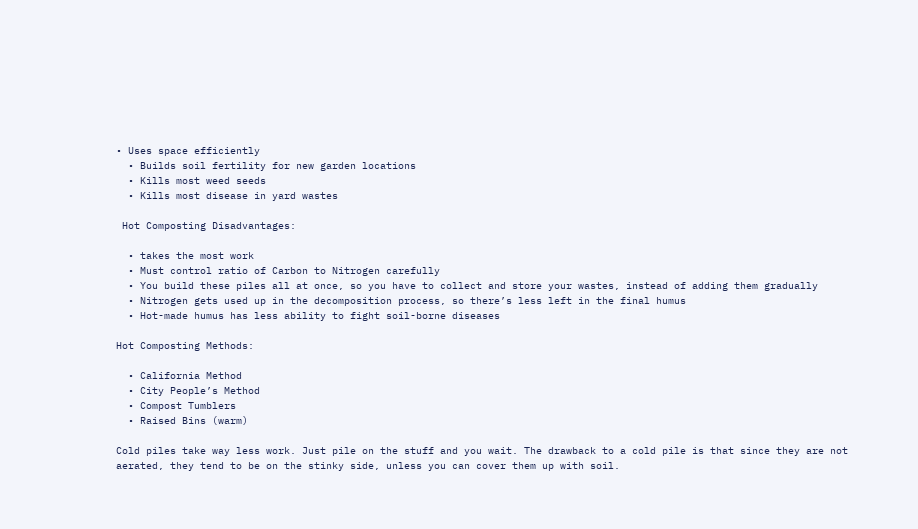• Uses space efficiently
  • Builds soil fertility for new garden locations
  • Kills most weed seeds
  • Kills most disease in yard wastes

 Hot Composting Disadvantages:

  • takes the most work
  • Must control ratio of Carbon to Nitrogen carefully
  • You build these piles all at once, so you have to collect and store your wastes, instead of adding them gradually
  • Nitrogen gets used up in the decomposition process, so there’s less left in the final humus
  • Hot-made humus has less ability to fight soil-borne diseases

Hot Composting Methods:

  • California Method
  • City People’s Method
  • Compost Tumblers
  • Raised Bins (warm)

Cold piles take way less work. Just pile on the stuff and you wait. The drawback to a cold pile is that since they are not aerated, they tend to be on the stinky side, unless you can cover them up with soil.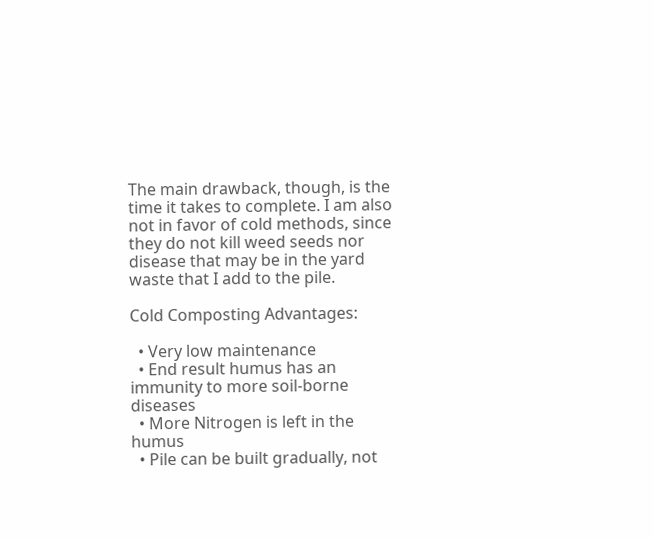The main drawback, though, is the time it takes to complete. I am also not in favor of cold methods, since they do not kill weed seeds nor disease that may be in the yard waste that I add to the pile.

Cold Composting Advantages:

  • Very low maintenance
  • End result humus has an immunity to more soil-borne diseases
  • More Nitrogen is left in the humus
  • Pile can be built gradually, not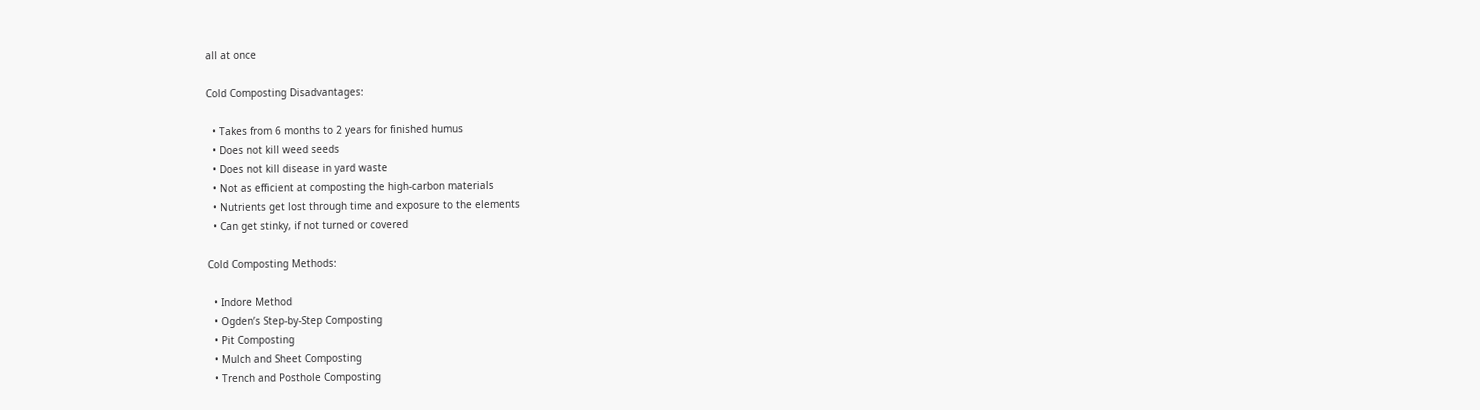all at once

Cold Composting Disadvantages:

  • Takes from 6 months to 2 years for finished humus
  • Does not kill weed seeds
  • Does not kill disease in yard waste
  • Not as efficient at composting the high-carbon materials
  • Nutrients get lost through time and exposure to the elements
  • Can get stinky, if not turned or covered

Cold Composting Methods:

  • Indore Method
  • Ogden’s Step-by-Step Composting
  • Pit Composting
  • Mulch and Sheet Composting
  • Trench and Posthole Composting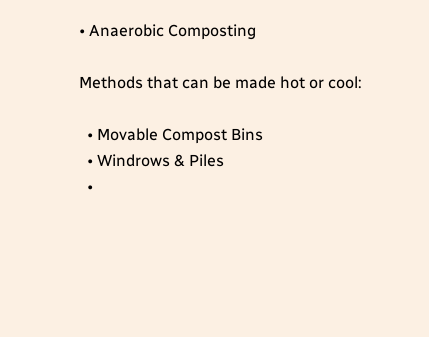• Anaerobic Composting

Methods that can be made hot or cool:

  • Movable Compost Bins
  • Windrows & Piles
  •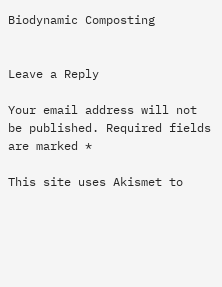Biodynamic Composting


Leave a Reply

Your email address will not be published. Required fields are marked *

This site uses Akismet to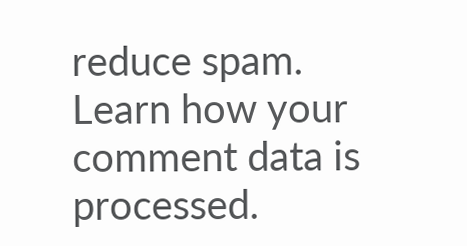reduce spam. Learn how your comment data is processed.